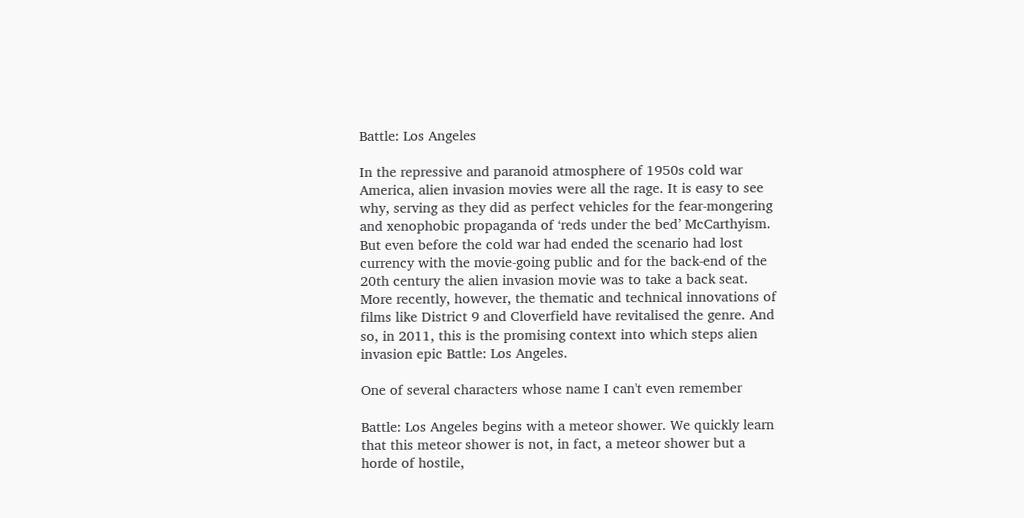Battle: Los Angeles

In the repressive and paranoid atmosphere of 1950s cold war America, alien invasion movies were all the rage. It is easy to see why, serving as they did as perfect vehicles for the fear-mongering and xenophobic propaganda of ‘reds under the bed’ McCarthyism. But even before the cold war had ended the scenario had lost currency with the movie-going public and for the back-end of the 20th century the alien invasion movie was to take a back seat. More recently, however, the thematic and technical innovations of films like District 9 and Cloverfield have revitalised the genre. And so, in 2011, this is the promising context into which steps alien invasion epic Battle: Los Angeles.

One of several characters whose name I can't even remember

Battle: Los Angeles begins with a meteor shower. We quickly learn that this meteor shower is not, in fact, a meteor shower but a horde of hostile,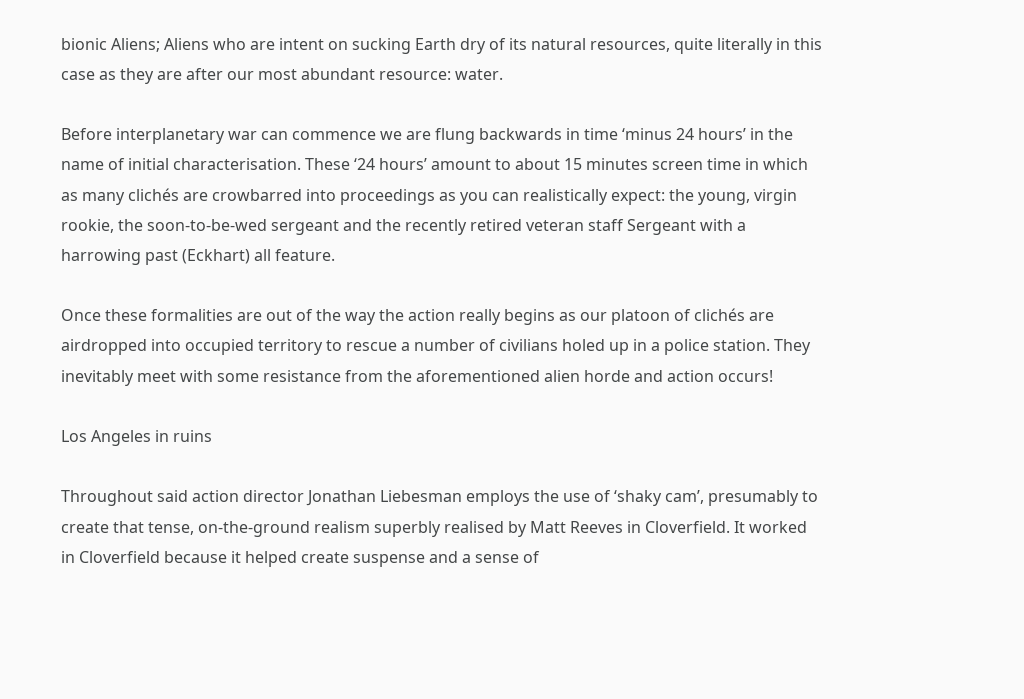bionic Aliens; Aliens who are intent on sucking Earth dry of its natural resources, quite literally in this case as they are after our most abundant resource: water.

Before interplanetary war can commence we are flung backwards in time ‘minus 24 hours’ in the name of initial characterisation. These ‘24 hours’ amount to about 15 minutes screen time in which as many clichés are crowbarred into proceedings as you can realistically expect: the young, virgin rookie, the soon-to-be-wed sergeant and the recently retired veteran staff Sergeant with a harrowing past (Eckhart) all feature.

Once these formalities are out of the way the action really begins as our platoon of clichés are airdropped into occupied territory to rescue a number of civilians holed up in a police station. They inevitably meet with some resistance from the aforementioned alien horde and action occurs!

Los Angeles in ruins

Throughout said action director Jonathan Liebesman employs the use of ‘shaky cam’, presumably to create that tense, on-the-ground realism superbly realised by Matt Reeves in Cloverfield. It worked in Cloverfield because it helped create suspense and a sense of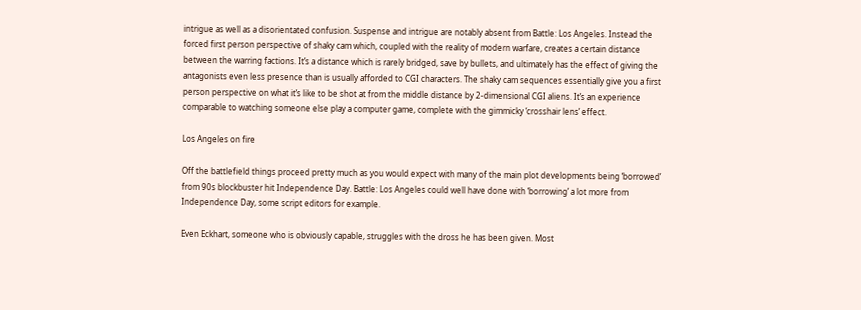intrigue as well as a disorientated confusion. Suspense and intrigue are notably absent from Battle: Los Angeles. Instead the forced first person perspective of shaky cam which, coupled with the reality of modern warfare, creates a certain distance between the warring factions. It’s a distance which is rarely bridged, save by bullets, and ultimately has the effect of giving the antagonists even less presence than is usually afforded to CGI characters. The shaky cam sequences essentially give you a first person perspective on what it’s like to be shot at from the middle distance by 2-dimensional CGI aliens. It’s an experience comparable to watching someone else play a computer game, complete with the gimmicky ‘crosshair lens’ effect.

Los Angeles on fire

Off the battlefield things proceed pretty much as you would expect with many of the main plot developments being ‘borrowed’ from 90s blockbuster hit Independence Day. Battle: Los Angeles could well have done with ‘borrowing’ a lot more from Independence Day, some script editors for example.

Even Eckhart, someone who is obviously capable, struggles with the dross he has been given. Most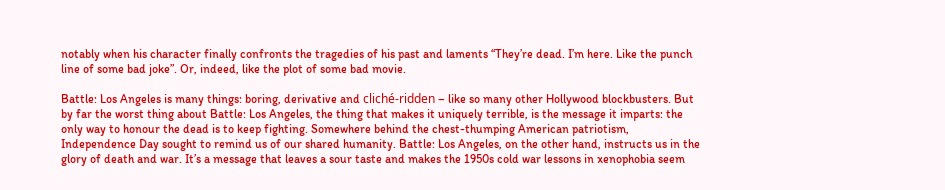notably when his character finally confronts the tragedies of his past and laments “They’re dead. I’m here. Like the punch line of some bad joke”. Or, indeed, like the plot of some bad movie.

Battle: Los Angeles is many things: boring, derivative and cliché-ridden – like so many other Hollywood blockbusters. But by far the worst thing about Battle: Los Angeles, the thing that makes it uniquely terrible, is the message it imparts: the only way to honour the dead is to keep fighting. Somewhere behind the chest-thumping American patriotism, Independence Day sought to remind us of our shared humanity. Battle: Los Angeles, on the other hand, instructs us in the glory of death and war. It’s a message that leaves a sour taste and makes the 1950s cold war lessons in xenophobia seem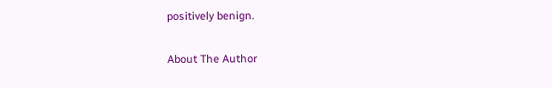positively benign.

About The Author